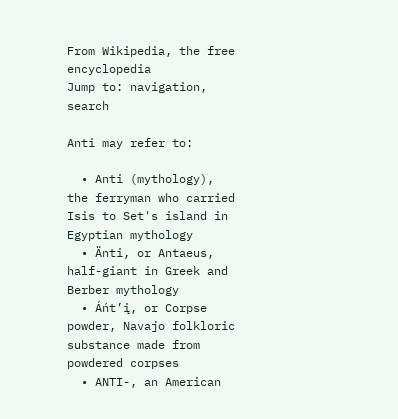From Wikipedia, the free encyclopedia
Jump to: navigation, search

Anti may refer to:

  • Anti (mythology), the ferryman who carried Isis to Set's island in Egyptian mythology
  • Änti, or Antaeus, half-giant in Greek and Berber mythology
  • Áńt’į, or Corpse powder, Navajo folkloric substance made from powdered corpses
  • ANTI-, an American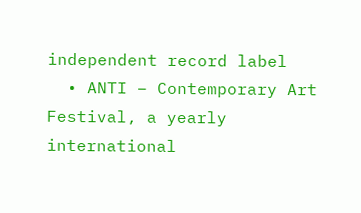independent record label
  • ANTI – Contemporary Art Festival, a yearly international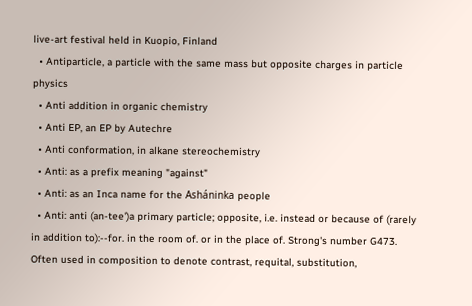live-art festival held in Kuopio, Finland
  • Antiparticle, a particle with the same mass but opposite charges in particle physics
  • Anti addition in organic chemistry
  • Anti EP, an EP by Autechre
  • Anti conformation, in alkane stereochemistry
  • Anti: as a prefix meaning "against"
  • Anti: as an Inca name for the Asháninka people
  • Anti: anti (an-tee')a primary particle; opposite, i.e. instead or because of (rarely in addition to):--for. in the room of. or in the place of. Strong's number G473. Often used in composition to denote contrast, requital, substitution,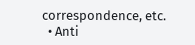correspondence, etc.
  • Anti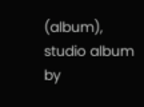(album), studio album by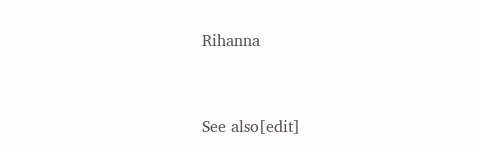Rihanna


See also[edit]